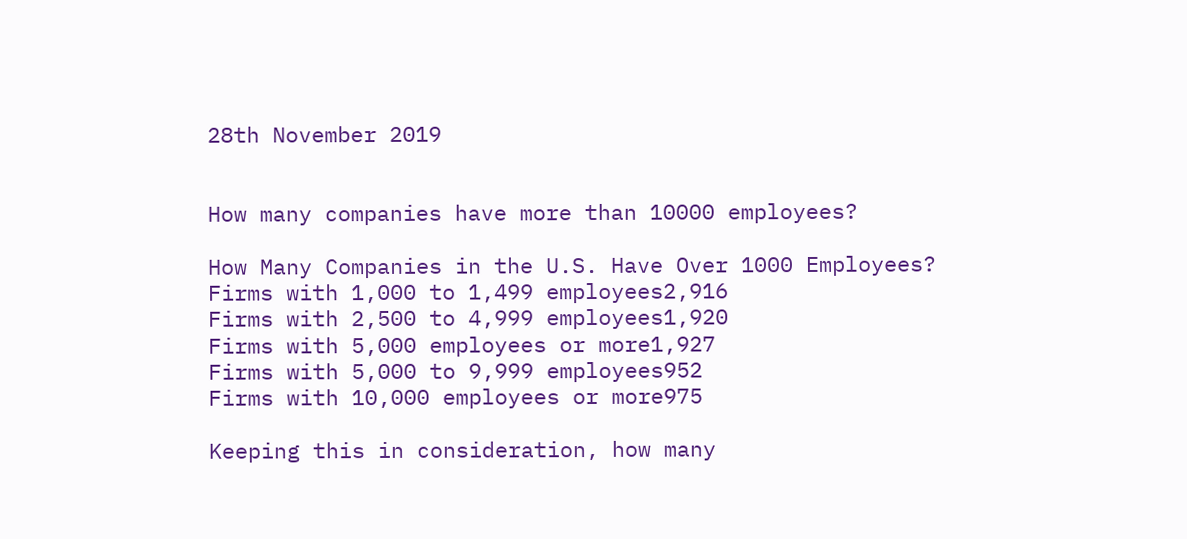28th November 2019


How many companies have more than 10000 employees?

How Many Companies in the U.S. Have Over 1000 Employees?
Firms with 1,000 to 1,499 employees2,916
Firms with 2,500 to 4,999 employees1,920
Firms with 5,000 employees or more1,927
Firms with 5,000 to 9,999 employees952
Firms with 10,000 employees or more975

Keeping this in consideration, how many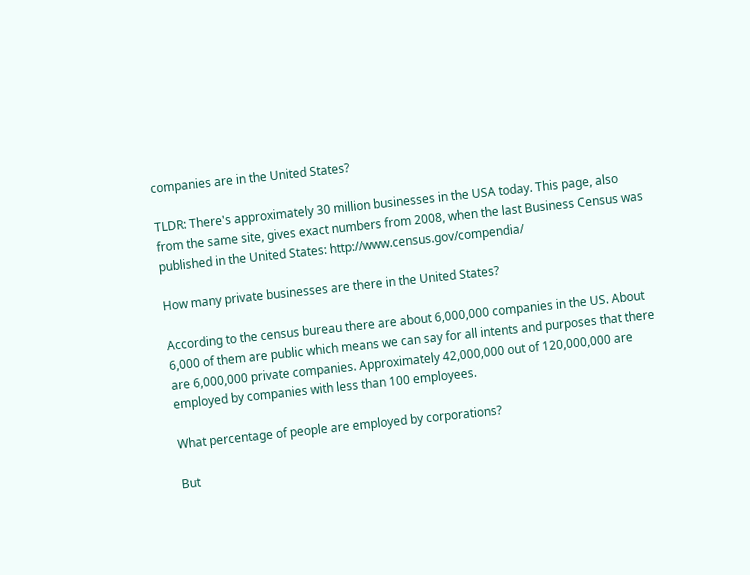companies are in the United States?

TLDR: There's approximately 30 million businesses in the USA today. This page, also from the same site, gives exact numbers from 2008, when the last Business Census was published in the United States: http://www.census.gov/compendia/

How many private businesses are there in the United States?

According to the census bureau there are about 6,000,000 companies in the US. About 6,000 of them are public which means we can say for all intents and purposes that there are 6,000,000 private companies. Approximately 42,000,000 out of 120,000,000 are employed by companies with less than 100 employees.

What percentage of people are employed by corporations?

But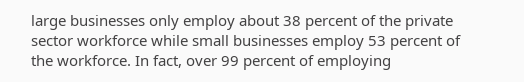large businesses only employ about 38 percent of the private sector workforce while small businesses employ 53 percent of the workforce. In fact, over 99 percent of employing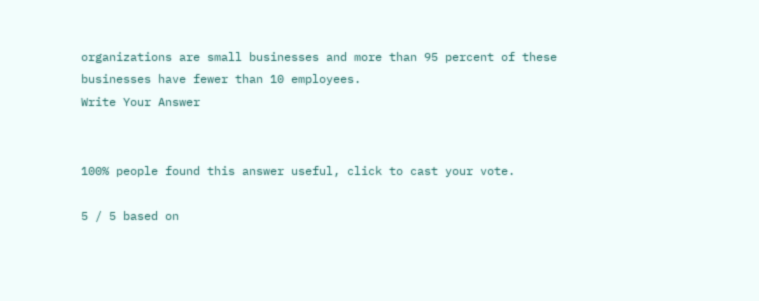organizations are small businesses and more than 95 percent of these businesses have fewer than 10 employees.
Write Your Answer


100% people found this answer useful, click to cast your vote.

5 / 5 based on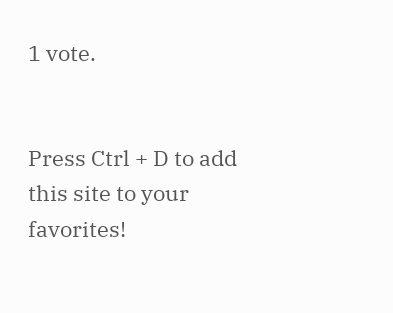1 vote.


Press Ctrl + D to add this site to your favorites!